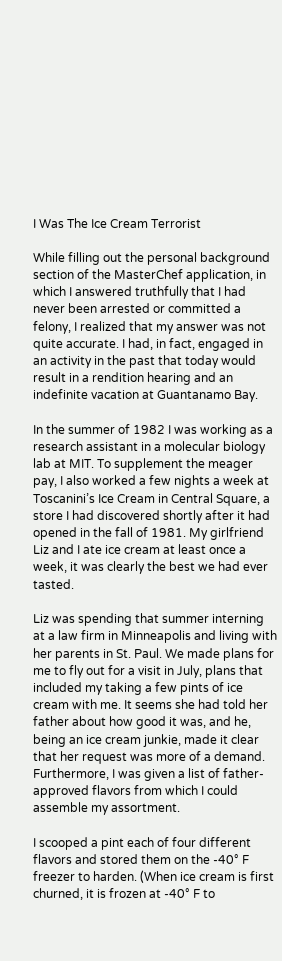I Was The Ice Cream Terrorist

While filling out the personal background section of the MasterChef application, in which I answered truthfully that I had never been arrested or committed a felony, I realized that my answer was not quite accurate. I had, in fact, engaged in an activity in the past that today would result in a rendition hearing and an indefinite vacation at Guantanamo Bay.

In the summer of 1982 I was working as a research assistant in a molecular biology lab at MIT. To supplement the meager pay, I also worked a few nights a week at Toscanini’s Ice Cream in Central Square, a store I had discovered shortly after it had opened in the fall of 1981. My girlfriend Liz and I ate ice cream at least once a week, it was clearly the best we had ever tasted.

Liz was spending that summer interning at a law firm in Minneapolis and living with her parents in St. Paul. We made plans for me to fly out for a visit in July, plans that included my taking a few pints of ice cream with me. It seems she had told her father about how good it was, and he, being an ice cream junkie, made it clear that her request was more of a demand. Furthermore, I was given a list of father-approved flavors from which I could assemble my assortment.

I scooped a pint each of four different flavors and stored them on the -40° F freezer to harden. (When ice cream is first churned, it is frozen at -40° F to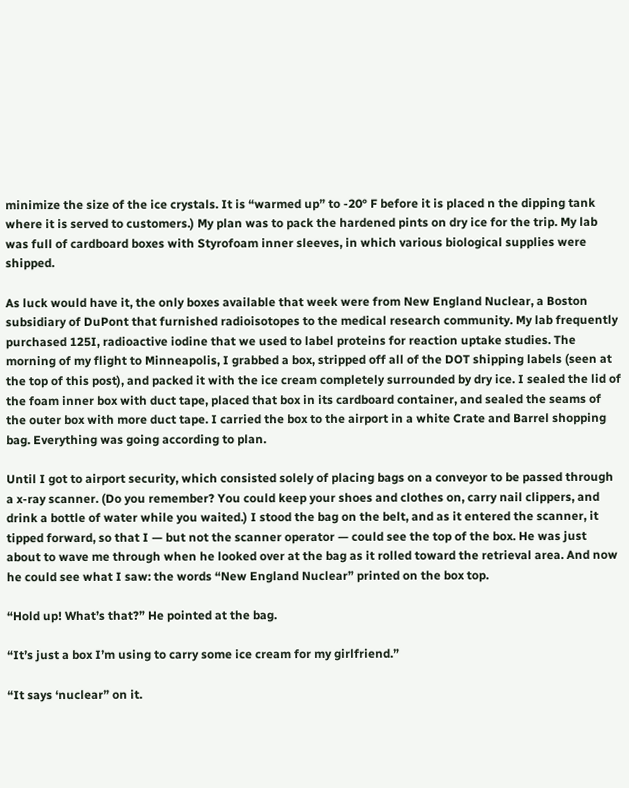minimize the size of the ice crystals. It is “warmed up” to -20° F before it is placed n the dipping tank where it is served to customers.) My plan was to pack the hardened pints on dry ice for the trip. My lab was full of cardboard boxes with Styrofoam inner sleeves, in which various biological supplies were shipped.

As luck would have it, the only boxes available that week were from New England Nuclear, a Boston subsidiary of DuPont that furnished radioisotopes to the medical research community. My lab frequently purchased 125I, radioactive iodine that we used to label proteins for reaction uptake studies. The morning of my flight to Minneapolis, I grabbed a box, stripped off all of the DOT shipping labels (seen at the top of this post), and packed it with the ice cream completely surrounded by dry ice. I sealed the lid of the foam inner box with duct tape, placed that box in its cardboard container, and sealed the seams of the outer box with more duct tape. I carried the box to the airport in a white Crate and Barrel shopping bag. Everything was going according to plan.

Until I got to airport security, which consisted solely of placing bags on a conveyor to be passed through a x-ray scanner. (Do you remember? You could keep your shoes and clothes on, carry nail clippers, and drink a bottle of water while you waited.) I stood the bag on the belt, and as it entered the scanner, it tipped forward, so that I — but not the scanner operator — could see the top of the box. He was just about to wave me through when he looked over at the bag as it rolled toward the retrieval area. And now he could see what I saw: the words “New England Nuclear” printed on the box top.

“Hold up! What’s that?” He pointed at the bag.

“It’s just a box I’m using to carry some ice cream for my girlfriend.”

“It says ‘nuclear” on it.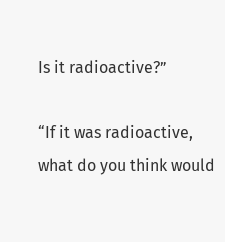Is it radioactive?”

“If it was radioactive, what do you think would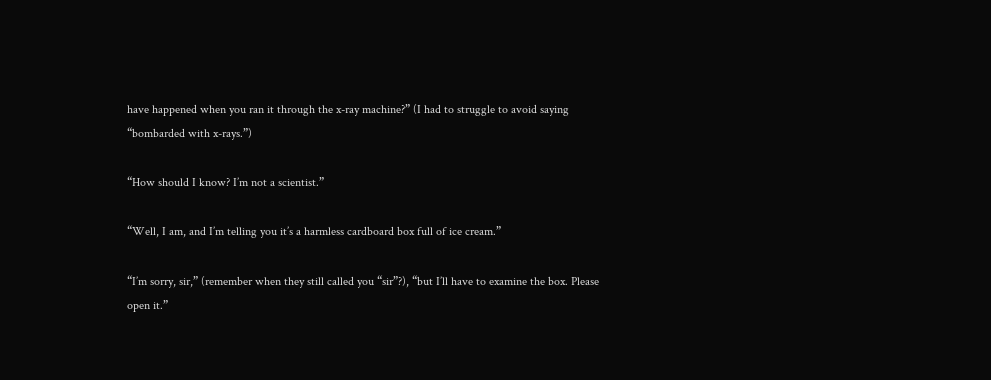have happened when you ran it through the x-ray machine?” (I had to struggle to avoid saying “bombarded with x-rays.”)

“How should I know? I’m not a scientist.”

“Well, I am, and I’m telling you it’s a harmless cardboard box full of ice cream.”

“I’m sorry, sir,” (remember when they still called you “sir”?), “but I’ll have to examine the box. Please open it.”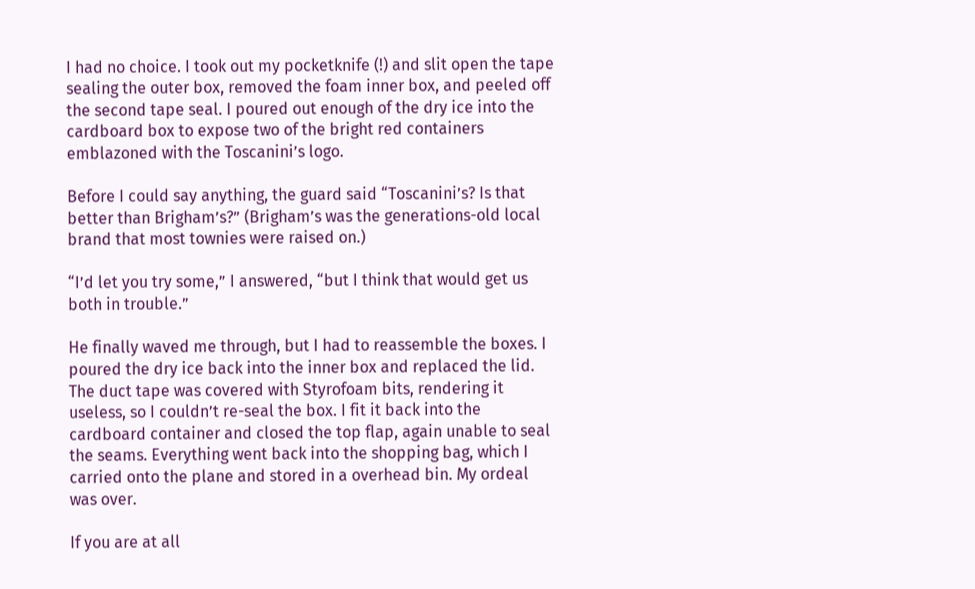I had no choice. I took out my pocketknife (!) and slit open the tape sealing the outer box, removed the foam inner box, and peeled off the second tape seal. I poured out enough of the dry ice into the cardboard box to expose two of the bright red containers emblazoned with the Toscanini’s logo.

Before I could say anything, the guard said “Toscanini’s? Is that better than Brigham’s?” (Brigham’s was the generations-old local brand that most townies were raised on.)

“I’d let you try some,” I answered, “but I think that would get us both in trouble.”

He finally waved me through, but I had to reassemble the boxes. I poured the dry ice back into the inner box and replaced the lid. The duct tape was covered with Styrofoam bits, rendering it useless, so I couldn’t re-seal the box. I fit it back into the cardboard container and closed the top flap, again unable to seal the seams. Everything went back into the shopping bag, which I carried onto the plane and stored in a overhead bin. My ordeal was over.

If you are at all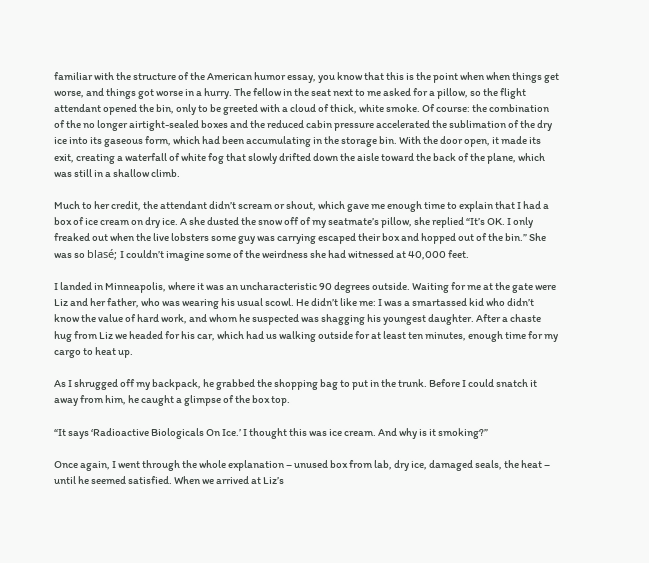familiar with the structure of the American humor essay, you know that this is the point when when things get worse, and things got worse in a hurry. The fellow in the seat next to me asked for a pillow, so the flight attendant opened the bin, only to be greeted with a cloud of thick, white smoke. Of course: the combination of the no longer airtight-sealed boxes and the reduced cabin pressure accelerated the sublimation of the dry ice into its gaseous form, which had been accumulating in the storage bin. With the door open, it made its exit, creating a waterfall of white fog that slowly drifted down the aisle toward the back of the plane, which was still in a shallow climb.

Much to her credit, the attendant didn’t scream or shout, which gave me enough time to explain that I had a box of ice cream on dry ice. A she dusted the snow off of my seatmate’s pillow, she replied “It’s OK. I only freaked out when the live lobsters some guy was carrying escaped their box and hopped out of the bin.” She was so blasé; I couldn’t imagine some of the weirdness she had witnessed at 40,000 feet.

I landed in Minneapolis, where it was an uncharacteristic 90 degrees outside. Waiting for me at the gate were Liz and her father, who was wearing his usual scowl. He didn’t like me: I was a smartassed kid who didn’t know the value of hard work, and whom he suspected was shagging his youngest daughter. After a chaste hug from Liz we headed for his car, which had us walking outside for at least ten minutes, enough time for my cargo to heat up.

As I shrugged off my backpack, he grabbed the shopping bag to put in the trunk. Before I could snatch it away from him, he caught a glimpse of the box top.

“It says ‘Radioactive Biologicals On Ice.’ I thought this was ice cream. And why is it smoking?”

Once again, I went through the whole explanation – unused box from lab, dry ice, damaged seals, the heat – until he seemed satisfied. When we arrived at Liz’s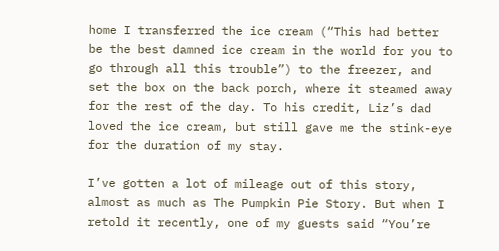home I transferred the ice cream (“This had better be the best damned ice cream in the world for you to go through all this trouble”) to the freezer, and set the box on the back porch, where it steamed away for the rest of the day. To his credit, Liz’s dad loved the ice cream, but still gave me the stink-eye for the duration of my stay.

I’ve gotten a lot of mileage out of this story, almost as much as The Pumpkin Pie Story. But when I retold it recently, one of my guests said “You’re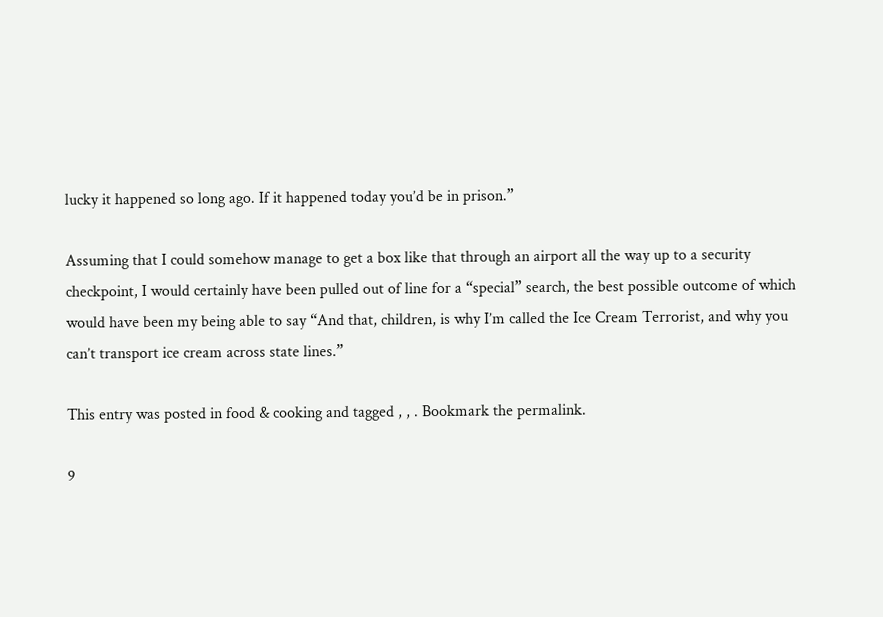lucky it happened so long ago. If it happened today you’d be in prison.”

Assuming that I could somehow manage to get a box like that through an airport all the way up to a security checkpoint, I would certainly have been pulled out of line for a “special” search, the best possible outcome of which would have been my being able to say “And that, children, is why I’m called the Ice Cream Terrorist, and why you can’t transport ice cream across state lines.”

This entry was posted in food & cooking and tagged , , . Bookmark the permalink.

9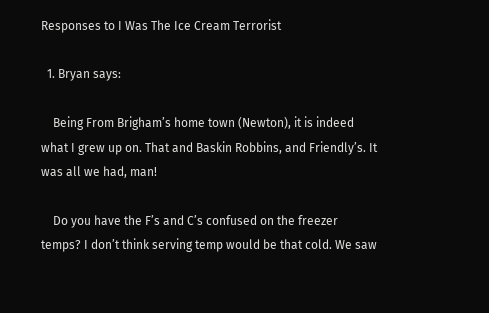Responses to I Was The Ice Cream Terrorist

  1. Bryan says:

    Being From Brigham’s home town (Newton), it is indeed what I grew up on. That and Baskin Robbins, and Friendly’s. It was all we had, man!

    Do you have the F’s and C’s confused on the freezer temps? I don’t think serving temp would be that cold. We saw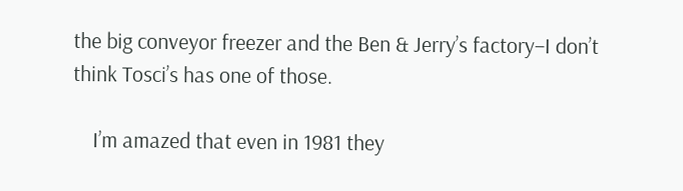the big conveyor freezer and the Ben & Jerry’s factory–I don’t think Tosci’s has one of those.

    I’m amazed that even in 1981 they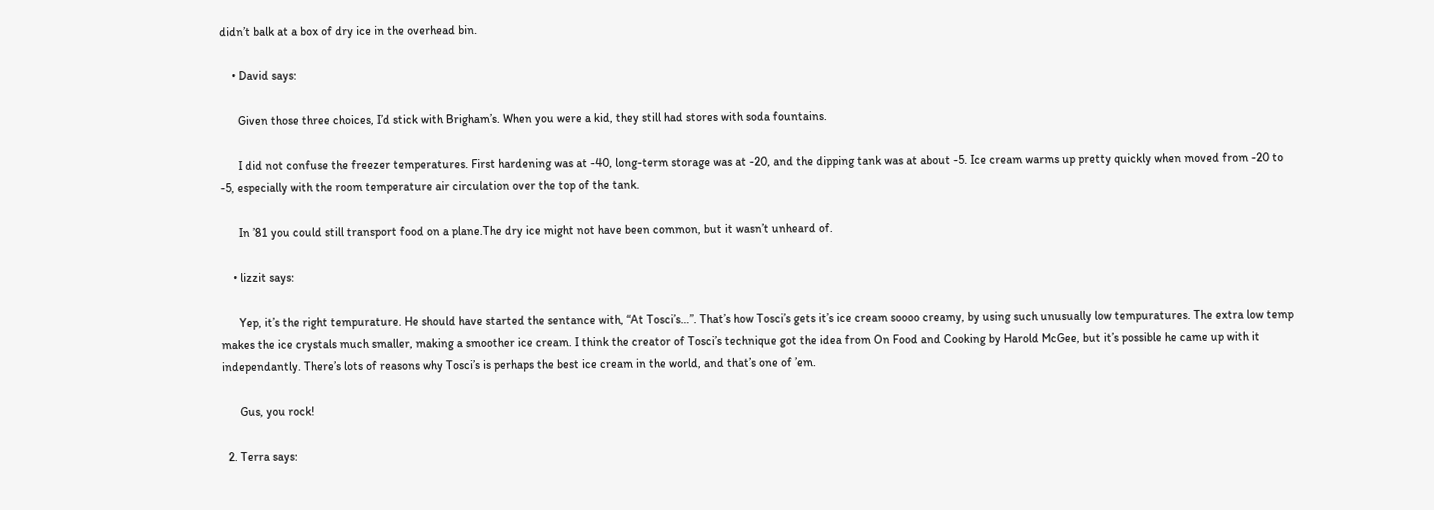didn’t balk at a box of dry ice in the overhead bin.

    • David says:

      Given those three choices, I’d stick with Brigham’s. When you were a kid, they still had stores with soda fountains.

      I did not confuse the freezer temperatures. First hardening was at -40, long-term storage was at -20, and the dipping tank was at about -5. Ice cream warms up pretty quickly when moved from -20 to -5, especially with the room temperature air circulation over the top of the tank.

      In ’81 you could still transport food on a plane.The dry ice might not have been common, but it wasn’t unheard of.

    • lizzit says:

      Yep, it’s the right tempurature. He should have started the sentance with, “At Tosci’s…”. That’s how Tosci’s gets it’s ice cream soooo creamy, by using such unusually low tempuratures. The extra low temp makes the ice crystals much smaller, making a smoother ice cream. I think the creator of Tosci’s technique got the idea from On Food and Cooking by Harold McGee, but it’s possible he came up with it independantly. There’s lots of reasons why Tosci’s is perhaps the best ice cream in the world, and that’s one of ’em.

      Gus, you rock!

  2. Terra says: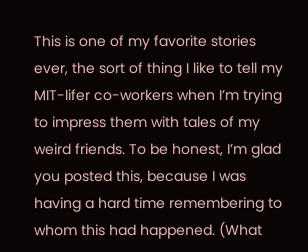This is one of my favorite stories ever, the sort of thing I like to tell my MIT-lifer co-workers when I’m trying to impress them with tales of my weird friends. To be honest, I’m glad you posted this, because I was having a hard time remembering to whom this had happened. (What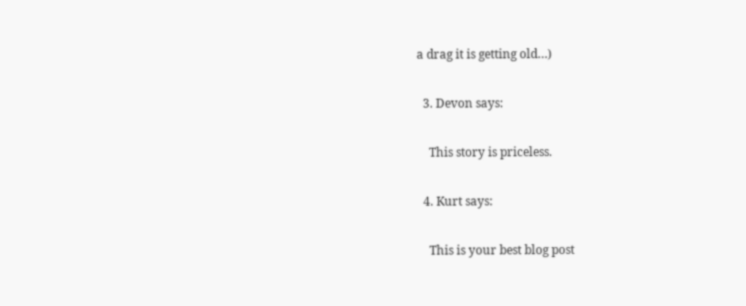a drag it is getting old…)

  3. Devon says:

    This story is priceless.

  4. Kurt says:

    This is your best blog post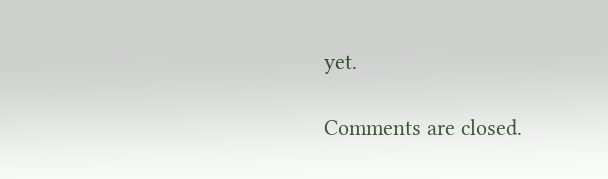yet.

Comments are closed.